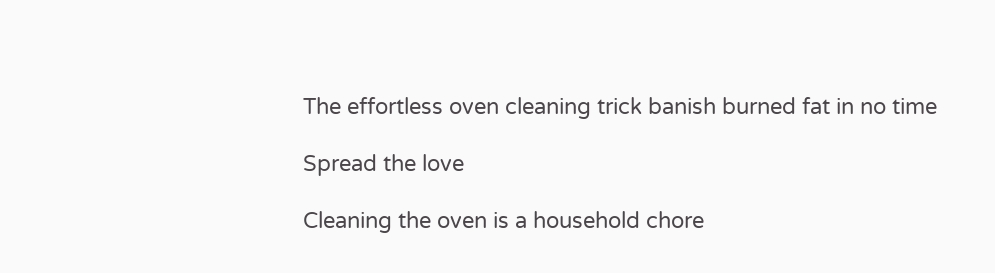The effortless oven cleaning trick banish burned fat in no time

Spread the love

Cleaning the oven is a household chore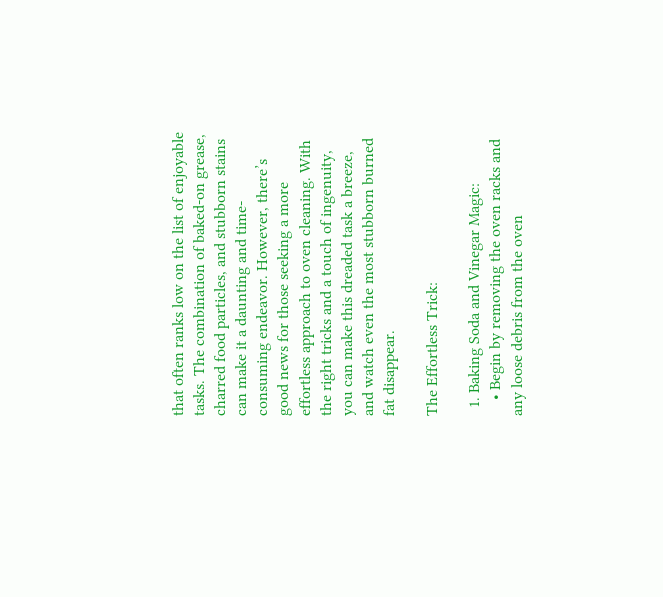that often ranks low on the list of enjoyable tasks. The combination of baked-on grease, charred food particles, and stubborn stains can make it a daunting and time-consuming endeavor. However, there’s good news for those seeking a more effortless approach to oven cleaning. With the right tricks and a touch of ingenuity, you can make this dreaded task a breeze, and watch even the most stubborn burned fat disappear.

The Effortless Trick:

  1. Baking Soda and Vinegar Magic:
    • Begin by removing the oven racks and any loose debris from the oven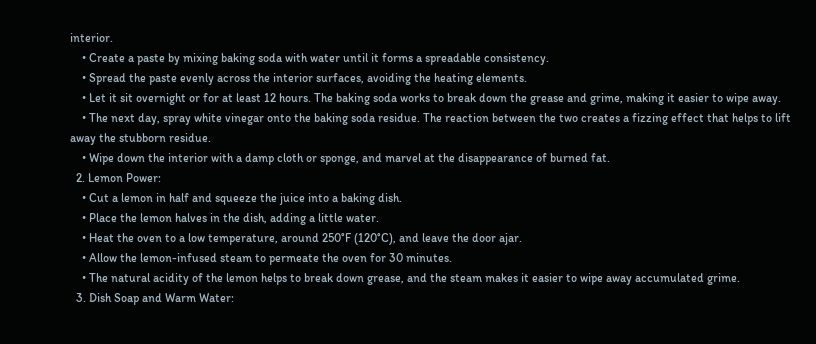interior.
    • Create a paste by mixing baking soda with water until it forms a spreadable consistency.
    • Spread the paste evenly across the interior surfaces, avoiding the heating elements.
    • Let it sit overnight or for at least 12 hours. The baking soda works to break down the grease and grime, making it easier to wipe away.
    • The next day, spray white vinegar onto the baking soda residue. The reaction between the two creates a fizzing effect that helps to lift away the stubborn residue.
    • Wipe down the interior with a damp cloth or sponge, and marvel at the disappearance of burned fat.
  2. Lemon Power:
    • Cut a lemon in half and squeeze the juice into a baking dish.
    • Place the lemon halves in the dish, adding a little water.
    • Heat the oven to a low temperature, around 250°F (120°C), and leave the door ajar.
    • Allow the lemon-infused steam to permeate the oven for 30 minutes.
    • The natural acidity of the lemon helps to break down grease, and the steam makes it easier to wipe away accumulated grime.
  3. Dish Soap and Warm Water: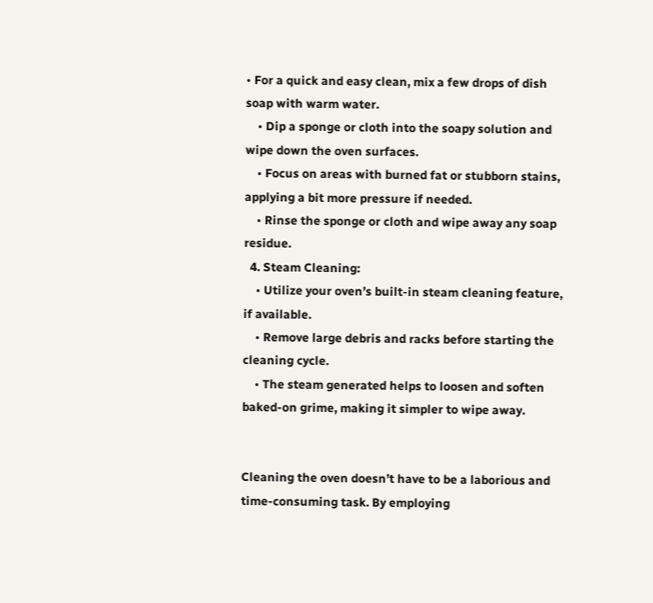• For a quick and easy clean, mix a few drops of dish soap with warm water.
    • Dip a sponge or cloth into the soapy solution and wipe down the oven surfaces.
    • Focus on areas with burned fat or stubborn stains, applying a bit more pressure if needed.
    • Rinse the sponge or cloth and wipe away any soap residue.
  4. Steam Cleaning:
    • Utilize your oven’s built-in steam cleaning feature, if available.
    • Remove large debris and racks before starting the cleaning cycle.
    • The steam generated helps to loosen and soften baked-on grime, making it simpler to wipe away.


Cleaning the oven doesn’t have to be a laborious and time-consuming task. By employing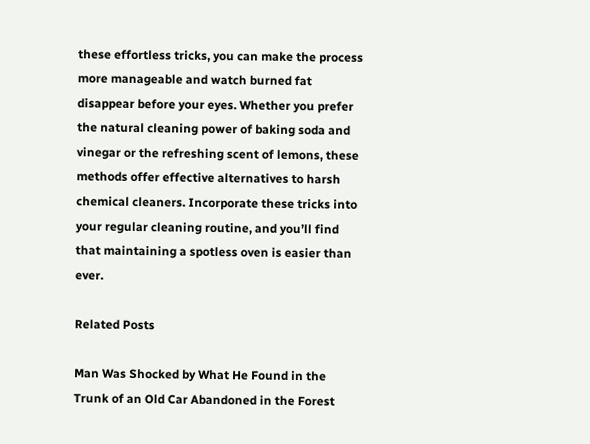these effortless tricks, you can make the process more manageable and watch burned fat disappear before your eyes. Whether you prefer the natural cleaning power of baking soda and vinegar or the refreshing scent of lemons, these methods offer effective alternatives to harsh chemical cleaners. Incorporate these tricks into your regular cleaning routine, and you’ll find that maintaining a spotless oven is easier than ever.

Related Posts

Man Was Shocked by What He Found in the Trunk of an Old Car Abandoned in the Forest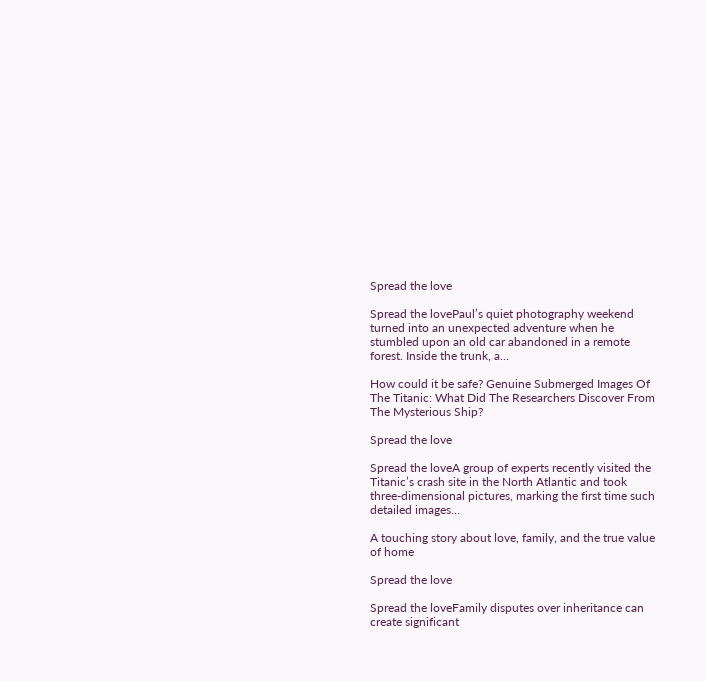Spread the love

Spread the lovePaul’s quiet photography weekend turned into an unexpected adventure when he stumbled upon an old car abandoned in a remote forest. Inside the trunk, a…

How could it be safe? Genuine Submerged Images Of The Titanic: What Did The Researchers Discover From The Mysterious Ship?

Spread the love

Spread the loveA group of experts recently visited the Titanic’s crash site in the North Atlantic and took three-dimensional pictures, marking the first time such detailed images…

A touching story about love, family, and the true value of home

Spread the love

Spread the loveFamily disputes over inheritance can create significant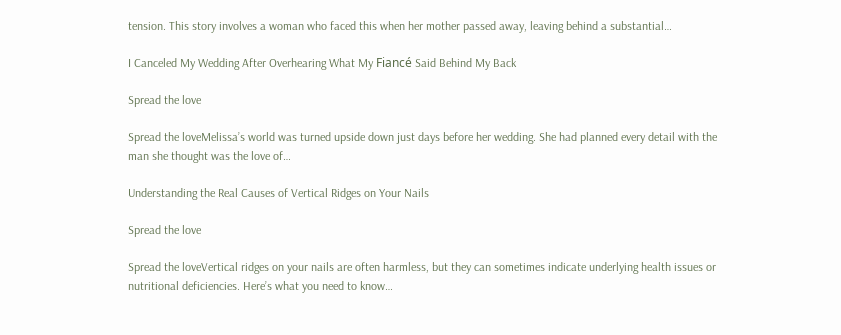tension. This story involves a woman who faced this when her mother passed away, leaving behind a substantial…

I Canceled My Wedding After Overhearing What My Fiancé Said Behind My Back

Spread the love

Spread the loveMelissa’s world was turned upside down just days before her wedding. She had planned every detail with the man she thought was the love of…

Understanding the Real Causes of Vertical Ridges on Your Nails

Spread the love

Spread the loveVertical ridges on your nails are often harmless, but they can sometimes indicate underlying health issues or nutritional deficiencies. Here’s what you need to know…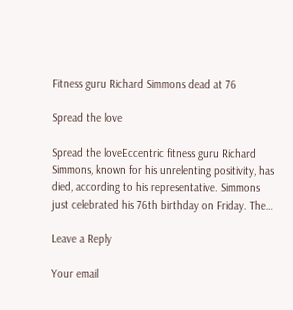Fitness guru Richard Simmons dead at 76

Spread the love

Spread the loveEccentric fitness guru Richard Simmons, known for his unrelenting positivity, has died, according to his representative. Simmons just celebrated his 76th birthday on Friday. The…

Leave a Reply

Your email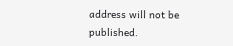address will not be published.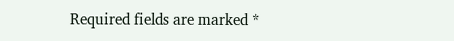Required fields are marked *